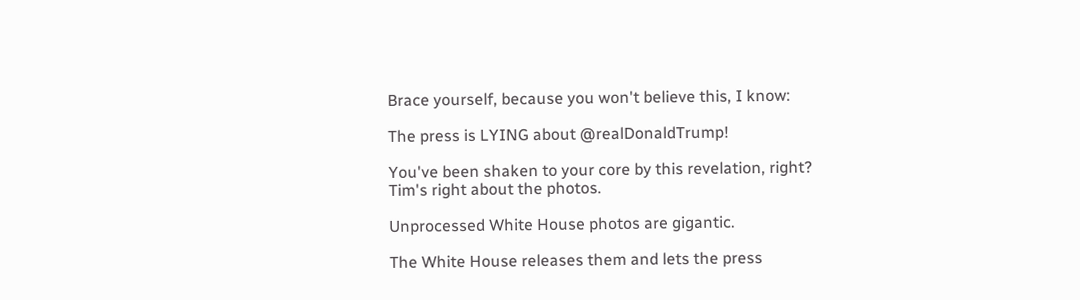Brace yourself, because you won't believe this, I know:

The press is LYING about @realDonaldTrump!

You've been shaken to your core by this revelation, right?
Tim's right about the photos.

Unprocessed White House photos are gigantic.

The White House releases them and lets the press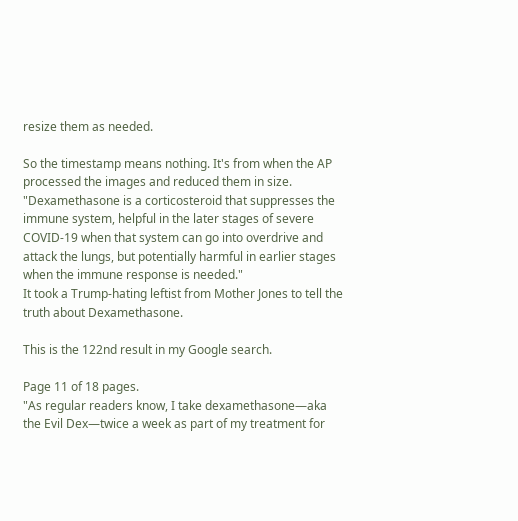resize them as needed.

So the timestamp means nothing. It's from when the AP processed the images and reduced them in size.
"Dexamethasone is a corticosteroid that suppresses the immune system, helpful in the later stages of severe COVID-19 when that system can go into overdrive and attack the lungs, but potentially harmful in earlier stages when the immune response is needed."
It took a Trump-hating leftist from Mother Jones to tell the truth about Dexamethasone.

This is the 122nd result in my Google search.

Page 11 of 18 pages.
"As regular readers know, I take dexamethasone—aka the Evil Dex—twice a week as part of my treatment for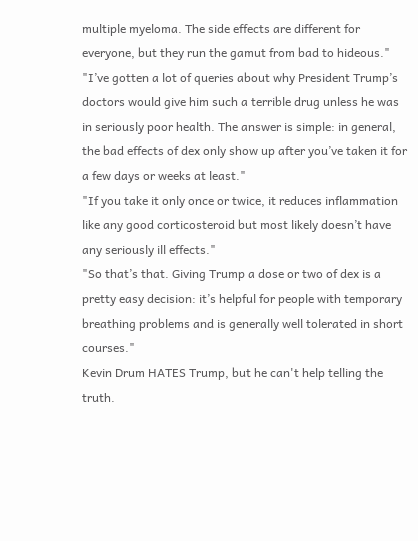multiple myeloma. The side effects are different for everyone, but they run the gamut from bad to hideous."
"I’ve gotten a lot of queries about why President Trump’s doctors would give him such a terrible drug unless he was in seriously poor health. The answer is simple: in general, the bad effects of dex only show up after you’ve taken it for a few days or weeks at least."
"If you take it only once or twice, it reduces inflammation like any good corticosteroid but most likely doesn’t have any seriously ill effects."
"So that’s that. Giving Trump a dose or two of dex is a pretty easy decision: it’s helpful for people with temporary breathing problems and is generally well tolerated in short courses."
Kevin Drum HATES Trump, but he can't help telling the truth.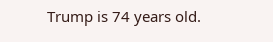Trump is 74 years old.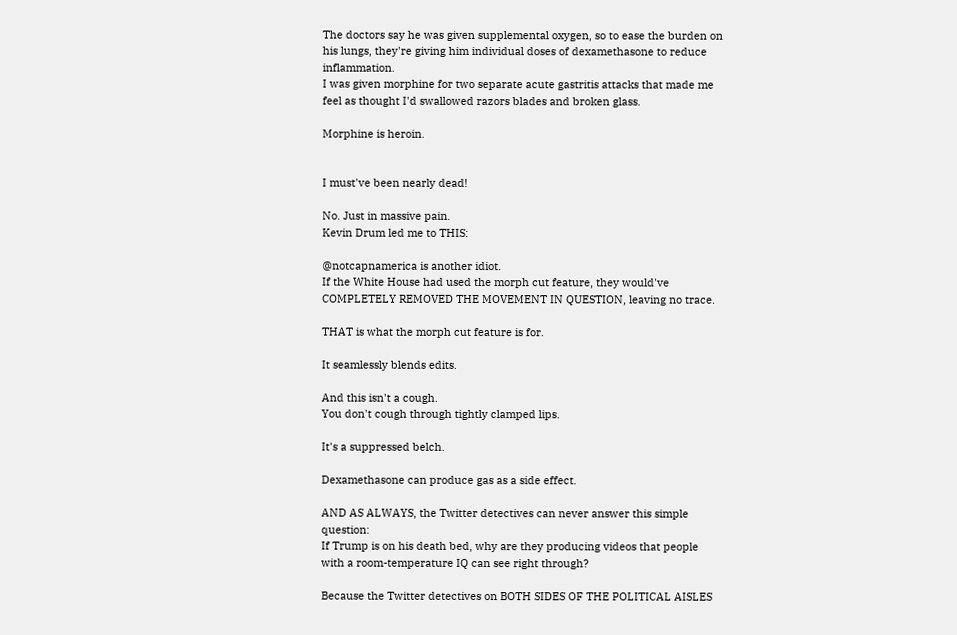The doctors say he was given supplemental oxygen, so to ease the burden on his lungs, they're giving him individual doses of dexamethasone to reduce inflammation.
I was given morphine for two separate acute gastritis attacks that made me feel as thought I'd swallowed razors blades and broken glass.

Morphine is heroin.


I must've been nearly dead!

No. Just in massive pain.
Kevin Drum led me to THIS:

@notcapnamerica is another idiot.
If the White House had used the morph cut feature, they would've COMPLETELY REMOVED THE MOVEMENT IN QUESTION, leaving no trace.

THAT is what the morph cut feature is for.

It seamlessly blends edits.

And this isn't a cough.
You don't cough through tightly clamped lips.

It's a suppressed belch.

Dexamethasone can produce gas as a side effect.

AND AS ALWAYS, the Twitter detectives can never answer this simple question:
If Trump is on his death bed, why are they producing videos that people with a room-temperature IQ can see right through?

Because the Twitter detectives on BOTH SIDES OF THE POLITICAL AISLES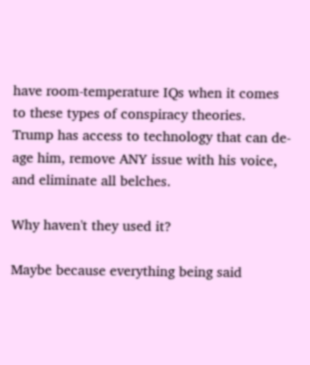have room-temperature IQs when it comes to these types of conspiracy theories.
Trump has access to technology that can de-age him, remove ANY issue with his voice, and eliminate all belches.

Why haven't they used it?

Maybe because everything being said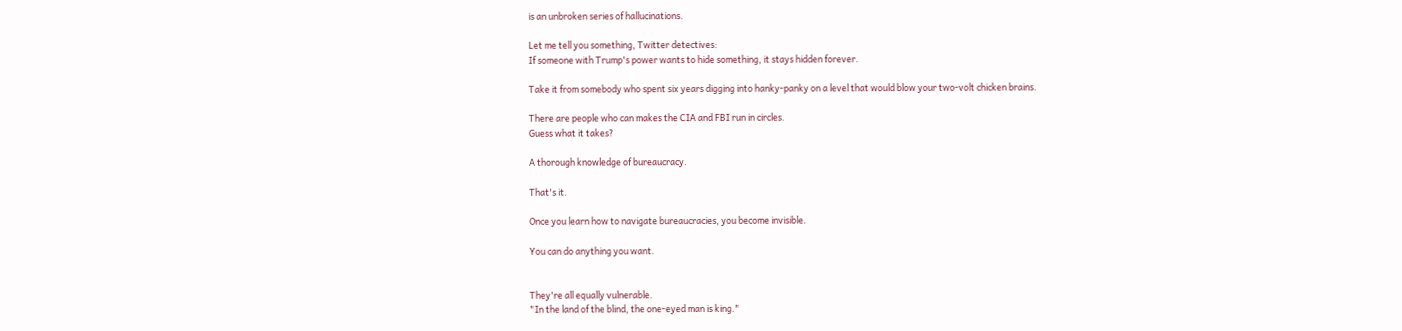is an unbroken series of hallucinations.

Let me tell you something, Twitter detectives:
If someone with Trump's power wants to hide something, it stays hidden forever.

Take it from somebody who spent six years digging into hanky-panky on a level that would blow your two-volt chicken brains.

There are people who can makes the CIA and FBI run in circles.
Guess what it takes?

A thorough knowledge of bureaucracy.

That's it.

Once you learn how to navigate bureaucracies, you become invisible.

You can do anything you want.


They're all equally vulnerable.
"In the land of the blind, the one-eyed man is king."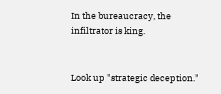In the bureaucracy, the infiltrator is king.


Look up "strategic deception."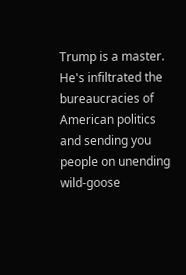Trump is a master.
He's infiltrated the bureaucracies of American politics and sending you people on unending wild-goose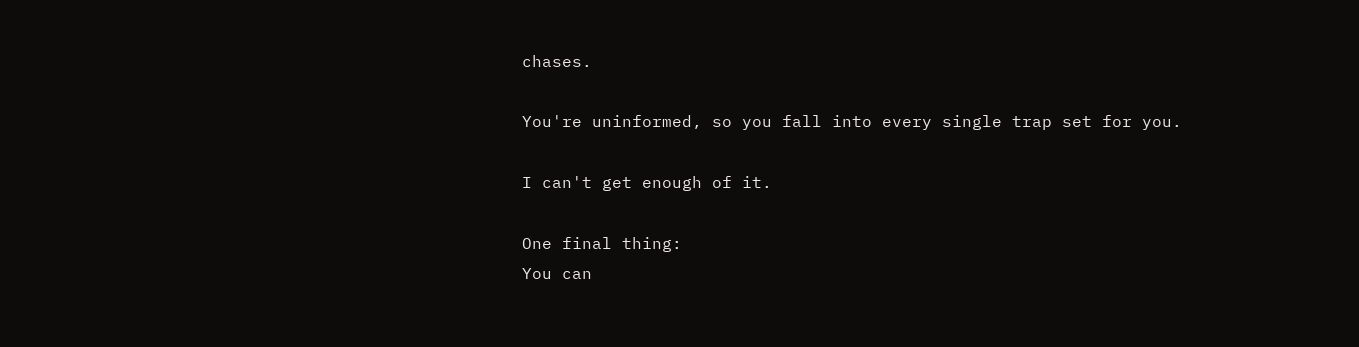chases.

You're uninformed, so you fall into every single trap set for you.

I can't get enough of it.

One final thing:
You can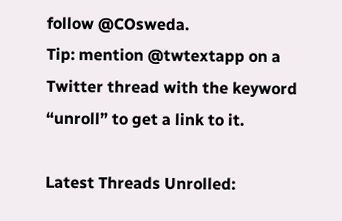follow @COsweda.
Tip: mention @twtextapp on a Twitter thread with the keyword “unroll” to get a link to it.

Latest Threads Unrolled: